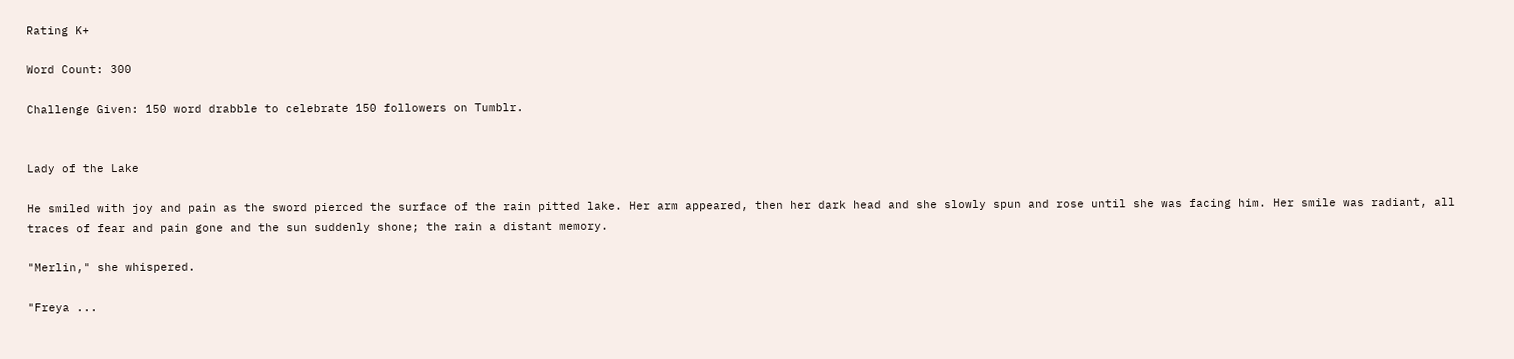Rating K+

Word Count: 300

Challenge Given: 150 word drabble to celebrate 150 followers on Tumblr.


Lady of the Lake

He smiled with joy and pain as the sword pierced the surface of the rain pitted lake. Her arm appeared, then her dark head and she slowly spun and rose until she was facing him. Her smile was radiant, all traces of fear and pain gone and the sun suddenly shone; the rain a distant memory.

"Merlin," she whispered.

"Freya ...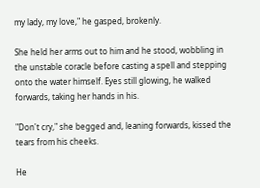my lady, my love," he gasped, brokenly.

She held her arms out to him and he stood, wobbling in the unstable coracle before casting a spell and stepping onto the water himself. Eyes still glowing, he walked forwards, taking her hands in his.

"Don't cry," she begged and, leaning forwards, kissed the tears from his cheeks.

He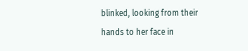blinked, looking from their hands to her face in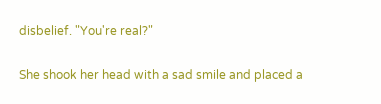disbelief. "You're real?"

She shook her head with a sad smile and placed a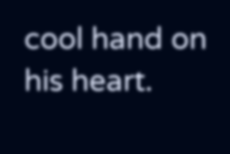cool hand on his heart.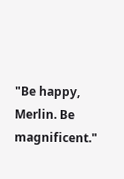"Be happy, Merlin. Be magnificent."